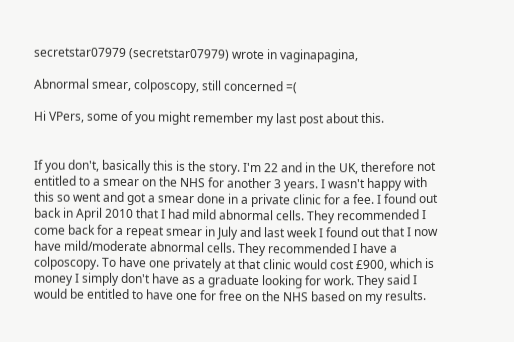secretstar07979 (secretstar07979) wrote in vaginapagina,

Abnormal smear, colposcopy, still concerned =(

Hi VPers, some of you might remember my last post about this.


If you don't, basically this is the story. I'm 22 and in the UK, therefore not entitled to a smear on the NHS for another 3 years. I wasn't happy with this so went and got a smear done in a private clinic for a fee. I found out back in April 2010 that I had mild abnormal cells. They recommended I come back for a repeat smear in July and last week I found out that I now have mild/moderate abnormal cells. They recommended I have a colposcopy. To have one privately at that clinic would cost £900, which is money I simply don't have as a graduate looking for work. They said I would be entitled to have one for free on the NHS based on my results.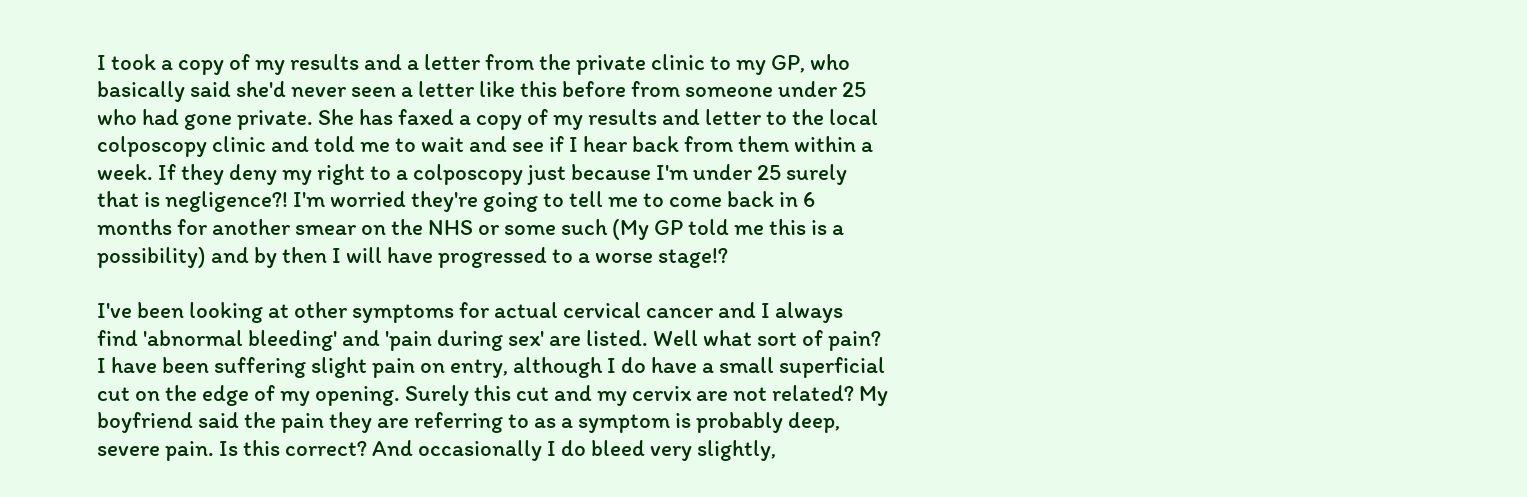I took a copy of my results and a letter from the private clinic to my GP, who basically said she'd never seen a letter like this before from someone under 25 who had gone private. She has faxed a copy of my results and letter to the local colposcopy clinic and told me to wait and see if I hear back from them within a week. If they deny my right to a colposcopy just because I'm under 25 surely that is negligence?! I'm worried they're going to tell me to come back in 6 months for another smear on the NHS or some such (My GP told me this is a possibility) and by then I will have progressed to a worse stage!?

I've been looking at other symptoms for actual cervical cancer and I always find 'abnormal bleeding' and 'pain during sex' are listed. Well what sort of pain? I have been suffering slight pain on entry, although I do have a small superficial cut on the edge of my opening. Surely this cut and my cervix are not related? My boyfriend said the pain they are referring to as a symptom is probably deep, severe pain. Is this correct? And occasionally I do bleed very slightly,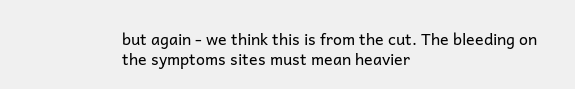but again - we think this is from the cut. The bleeding on the symptoms sites must mean heavier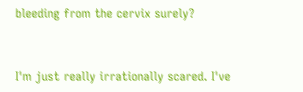bleeding from the cervix surely?


I'm just really irrationally scared. I've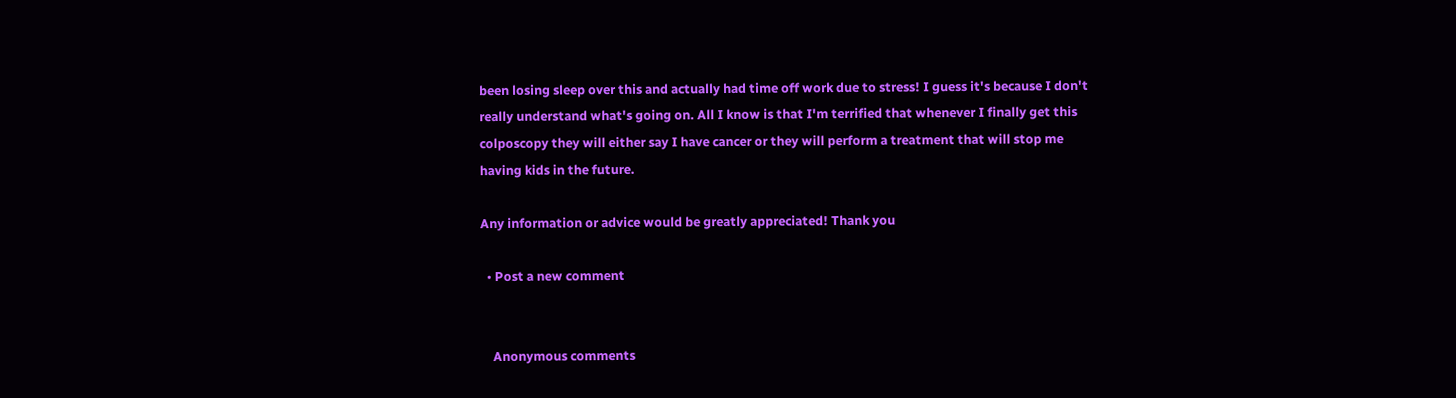been losing sleep over this and actually had time off work due to stress! I guess it's because I don't really understand what's going on. All I know is that I'm terrified that whenever I finally get this colposcopy they will either say I have cancer or they will perform a treatment that will stop me having kids in the future.

Any information or advice would be greatly appreciated! Thank you

  • Post a new comment


    Anonymous comments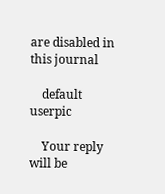are disabled in this journal

    default userpic

    Your reply will be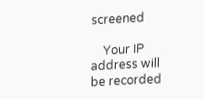screened

    Your IP address will be recorded